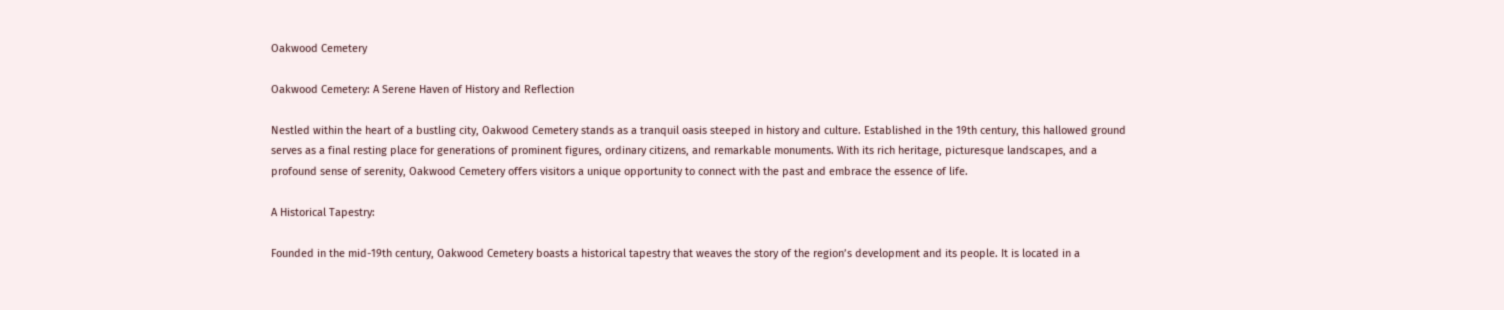Oakwood Cemetery

Oakwood Cemetery: A Serene Haven of History and Reflection

Nestled within the heart of a bustling city, Oakwood Cemetery stands as a tranquil oasis steeped in history and culture. Established in the 19th century, this hallowed ground serves as a final resting place for generations of prominent figures, ordinary citizens, and remarkable monuments. With its rich heritage, picturesque landscapes, and a profound sense of serenity, Oakwood Cemetery offers visitors a unique opportunity to connect with the past and embrace the essence of life.

A Historical Tapestry:

Founded in the mid-19th century, Oakwood Cemetery boasts a historical tapestry that weaves the story of the region’s development and its people. It is located in a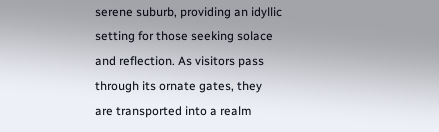serene suburb, providing an idyllic setting for those seeking solace and reflection. As visitors pass through its ornate gates, they are transported into a realm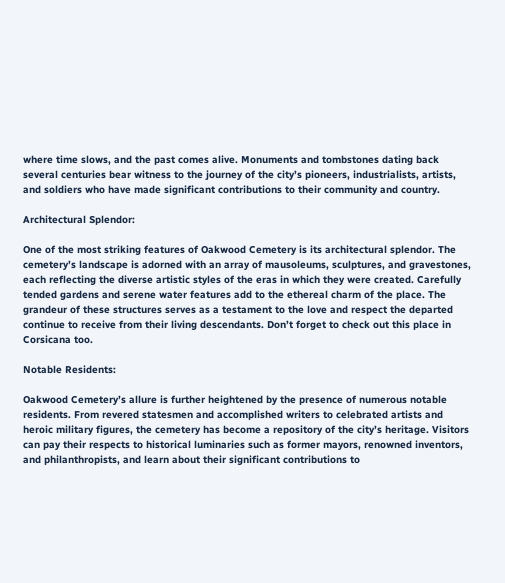where time slows, and the past comes alive. Monuments and tombstones dating back several centuries bear witness to the journey of the city’s pioneers, industrialists, artists, and soldiers who have made significant contributions to their community and country.

Architectural Splendor:

One of the most striking features of Oakwood Cemetery is its architectural splendor. The cemetery’s landscape is adorned with an array of mausoleums, sculptures, and gravestones, each reflecting the diverse artistic styles of the eras in which they were created. Carefully tended gardens and serene water features add to the ethereal charm of the place. The grandeur of these structures serves as a testament to the love and respect the departed continue to receive from their living descendants. Don’t forget to check out this place in Corsicana too.

Notable Residents:

Oakwood Cemetery’s allure is further heightened by the presence of numerous notable residents. From revered statesmen and accomplished writers to celebrated artists and heroic military figures, the cemetery has become a repository of the city’s heritage. Visitors can pay their respects to historical luminaries such as former mayors, renowned inventors, and philanthropists, and learn about their significant contributions to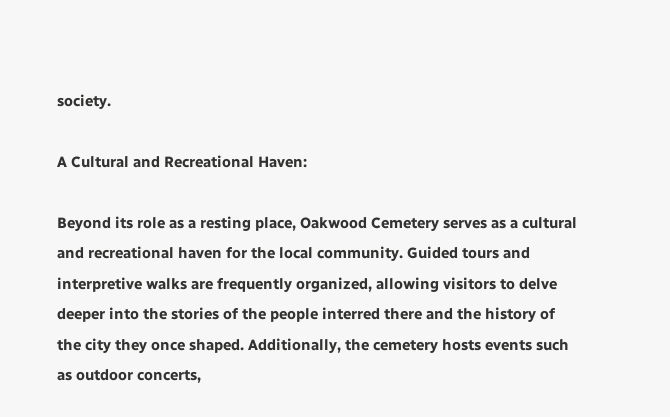society.

A Cultural and Recreational Haven:

Beyond its role as a resting place, Oakwood Cemetery serves as a cultural and recreational haven for the local community. Guided tours and interpretive walks are frequently organized, allowing visitors to delve deeper into the stories of the people interred there and the history of the city they once shaped. Additionally, the cemetery hosts events such as outdoor concerts,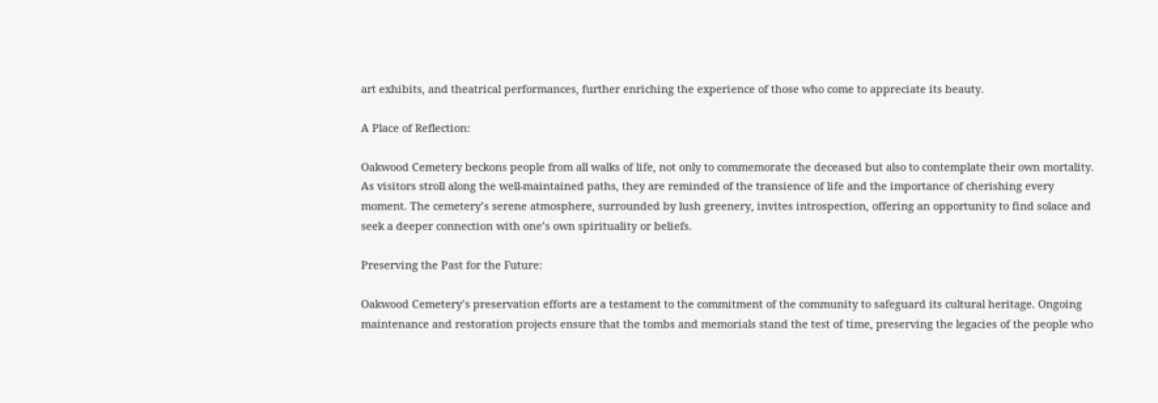art exhibits, and theatrical performances, further enriching the experience of those who come to appreciate its beauty.

A Place of Reflection:

Oakwood Cemetery beckons people from all walks of life, not only to commemorate the deceased but also to contemplate their own mortality. As visitors stroll along the well-maintained paths, they are reminded of the transience of life and the importance of cherishing every moment. The cemetery’s serene atmosphere, surrounded by lush greenery, invites introspection, offering an opportunity to find solace and seek a deeper connection with one’s own spirituality or beliefs.

Preserving the Past for the Future:

Oakwood Cemetery’s preservation efforts are a testament to the commitment of the community to safeguard its cultural heritage. Ongoing maintenance and restoration projects ensure that the tombs and memorials stand the test of time, preserving the legacies of the people who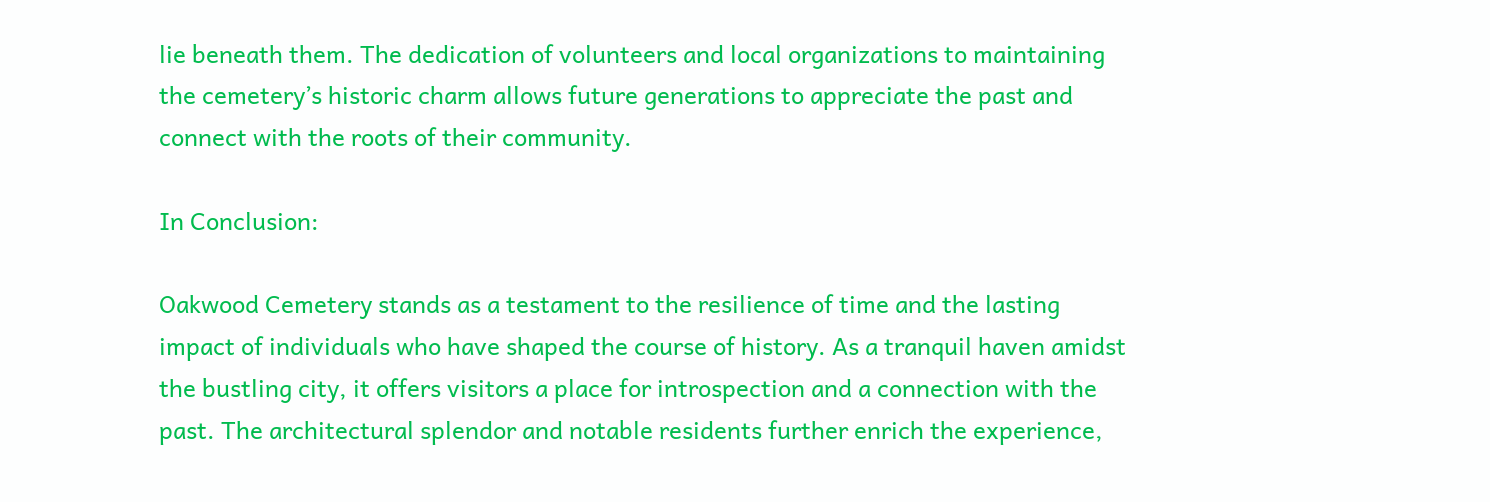lie beneath them. The dedication of volunteers and local organizations to maintaining the cemetery’s historic charm allows future generations to appreciate the past and connect with the roots of their community.

In Conclusion:

Oakwood Cemetery stands as a testament to the resilience of time and the lasting impact of individuals who have shaped the course of history. As a tranquil haven amidst the bustling city, it offers visitors a place for introspection and a connection with the past. The architectural splendor and notable residents further enrich the experience,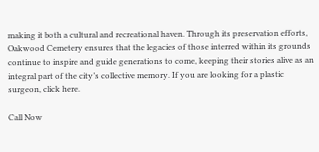making it both a cultural and recreational haven. Through its preservation efforts, Oakwood Cemetery ensures that the legacies of those interred within its grounds continue to inspire and guide generations to come, keeping their stories alive as an integral part of the city’s collective memory. If you are looking for a plastic surgeon, click here.

Call Now